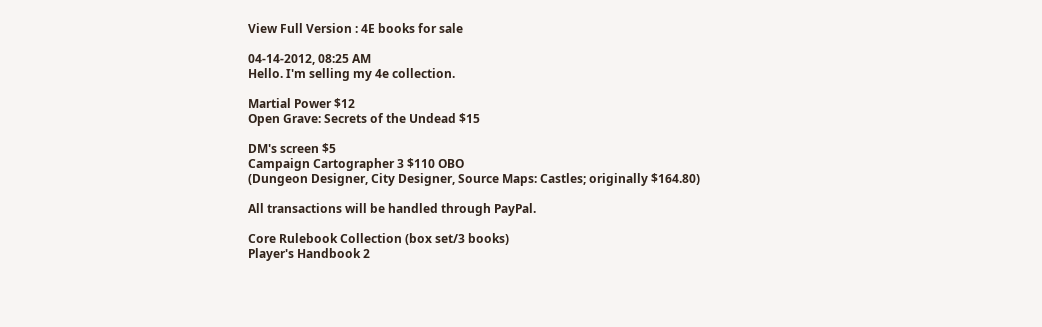View Full Version : 4E books for sale

04-14-2012, 08:25 AM
Hello. I'm selling my 4e collection.

Martial Power $12
Open Grave: Secrets of the Undead $15

DM's screen $5
Campaign Cartographer 3 $110 OBO
(Dungeon Designer, City Designer, Source Maps: Castles; originally $164.80)

All transactions will be handled through PayPal.

Core Rulebook Collection (box set/3 books)
Player's Handbook 2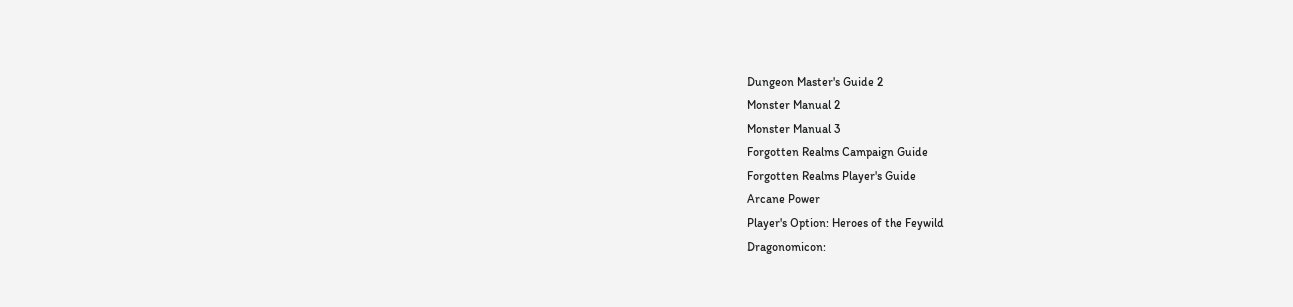Dungeon Master's Guide 2
Monster Manual 2
Monster Manual 3
Forgotten Realms Campaign Guide
Forgotten Realms Player's Guide
Arcane Power
Player's Option: Heroes of the Feywild
Dragonomicon: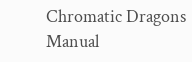Chromatic Dragons
Manual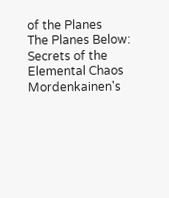of the Planes
The Planes Below: Secrets of the Elemental Chaos
Mordenkainen's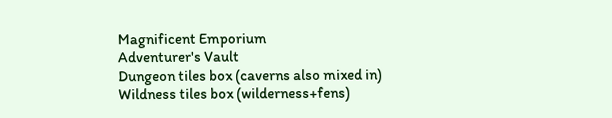Magnificent Emporium
Adventurer's Vault
Dungeon tiles box (caverns also mixed in)
Wildness tiles box (wilderness+fens)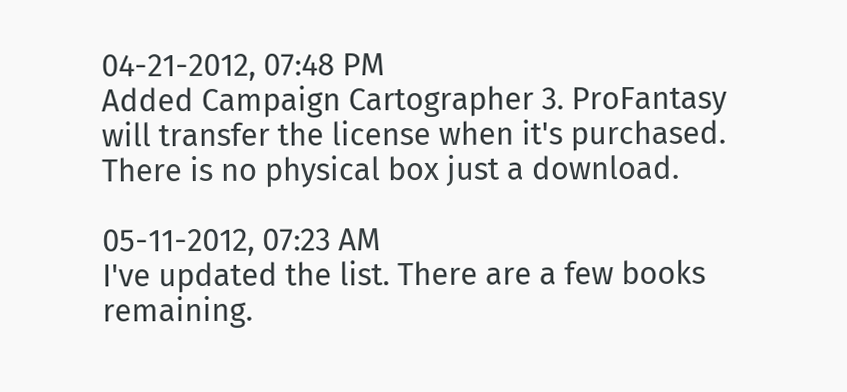04-21-2012, 07:48 PM
Added Campaign Cartographer 3. ProFantasy will transfer the license when it's purchased. There is no physical box just a download.

05-11-2012, 07:23 AM
I've updated the list. There are a few books remaining.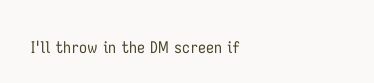I'll throw in the DM screen if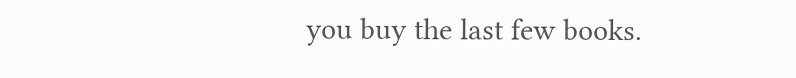you buy the last few books.